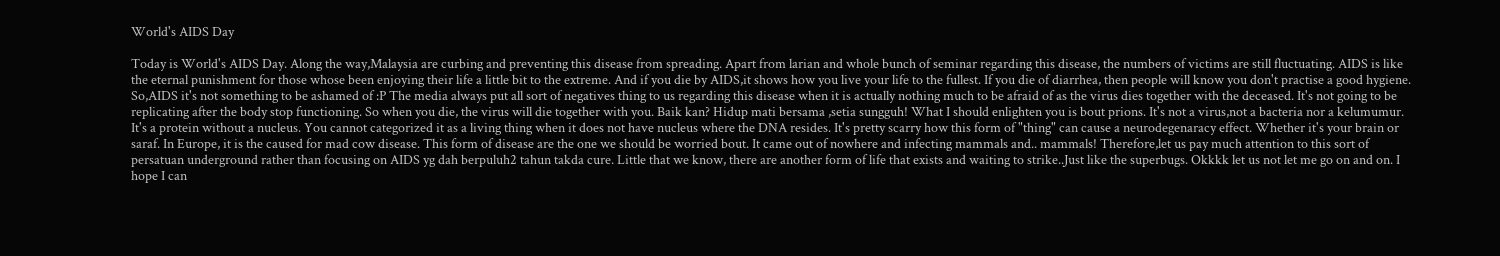World's AIDS Day

Today is World's AIDS Day. Along the way,Malaysia are curbing and preventing this disease from spreading. Apart from larian and whole bunch of seminar regarding this disease, the numbers of victims are still fluctuating. AIDS is like the eternal punishment for those whose been enjoying their life a little bit to the extreme. And if you die by AIDS,it shows how you live your life to the fullest. If you die of diarrhea, then people will know you don't practise a good hygiene. So,AIDS it's not something to be ashamed of :P The media always put all sort of negatives thing to us regarding this disease when it is actually nothing much to be afraid of as the virus dies together with the deceased. It's not going to be replicating after the body stop functioning. So when you die, the virus will die together with you. Baik kan? Hidup mati bersama ,setia sungguh! What I should enlighten you is bout prions. It's not a virus,not a bacteria nor a kelumumur. It's a protein without a nucleus. You cannot categorized it as a living thing when it does not have nucleus where the DNA resides. It's pretty scarry how this form of "thing" can cause a neurodegenaracy effect. Whether it's your brain or saraf. In Europe, it is the caused for mad cow disease. This form of disease are the one we should be worried bout. It came out of nowhere and infecting mammals and.. mammals! Therefore,let us pay much attention to this sort of persatuan underground rather than focusing on AIDS yg dah berpuluh2 tahun takda cure. Little that we know, there are another form of life that exists and waiting to strike..Just like the superbugs. Okkkk let us not let me go on and on. I hope I can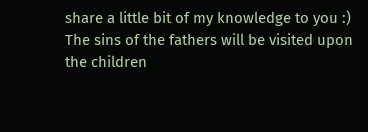share a little bit of my knowledge to you :)
The sins of the fathers will be visited upon the children